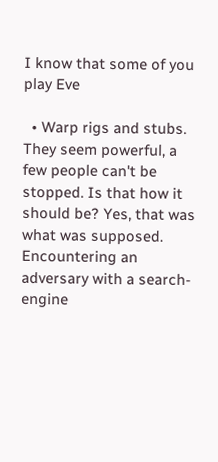I know that some of you play Eve

  • Warp rigs and stubs. They seem powerful, a few people can't be stopped. Is that how it should be? Yes, that was what was supposed. Encountering an adversary with a search-engine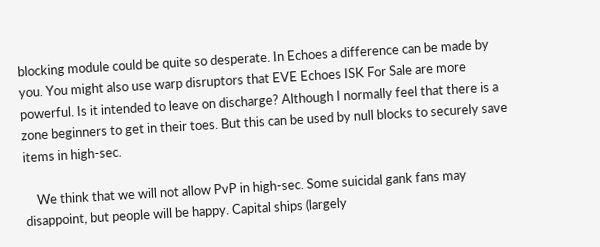blocking module could be quite so desperate. In Echoes a difference can be made by you. You might also use warp disruptors that EVE Echoes ISK For Sale are more powerful. Is it intended to leave on discharge? Although I normally feel that there is a zone beginners to get in their toes. But this can be used by null blocks to securely save items in high-sec.

    We think that we will not allow PvP in high-sec. Some suicidal gank fans may disappoint, but people will be happy. Capital ships (largely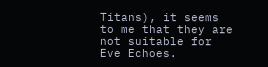Titans), it seems to me that they are not suitable for Eve Echoes.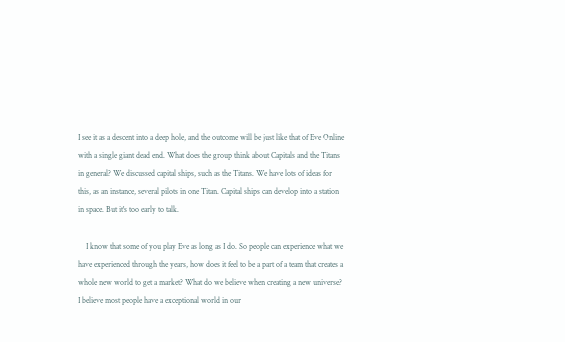I see it as a descent into a deep hole, and the outcome will be just like that of Eve Online with a single giant dead end. What does the group think about Capitals and the Titans in general? We discussed capital ships, such as the Titans. We have lots of ideas for this, as an instance, several pilots in one Titan. Capital ships can develop into a station in space. But it's too early to talk.

    I know that some of you play Eve as long as I do. So people can experience what we have experienced through the years, how does it feel to be a part of a team that creates a whole new world to get a market? What do we believe when creating a new universe? I believe most people have a exceptional world in our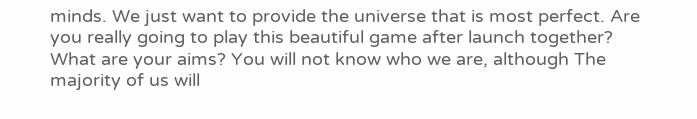minds. We just want to provide the universe that is most perfect. Are you really going to play this beautiful game after launch together? What are your aims? You will not know who we are, although The majority of us will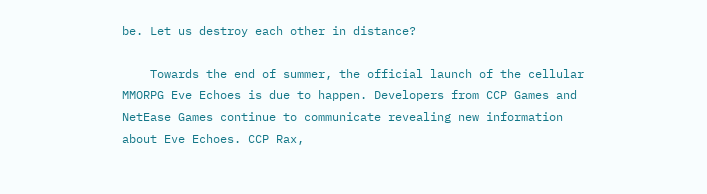be. Let us destroy each other in distance?

    Towards the end of summer, the official launch of the cellular MMORPG Eve Echoes is due to happen. Developers from CCP Games and NetEase Games continue to communicate revealing new information about Eve Echoes. CCP Rax,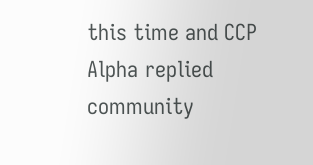this time and CCP Alpha replied community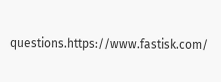questions.https://www.fastisk.com/